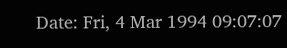Date: Fri, 4 Mar 1994 09:07:07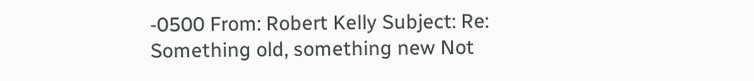-0500 From: Robert Kelly Subject: Re: Something old, something new Not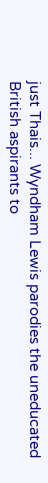just Thais... Wyndham Lewis parodies the uneducated British aspirants to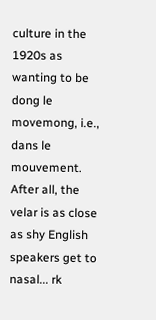culture in the 1920s as wanting to be dong le movemong, i.e., dans le mouvement. After all, the velar is as close as shy English speakers get to nasal... rk